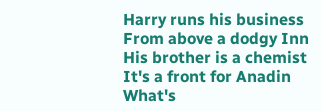Harry runs his business
From above a dodgy Inn
His brother is a chemist
It's a front for Anadin
What's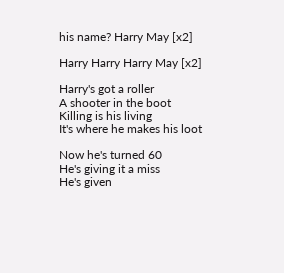his name? Harry May [x2]

Harry Harry Harry May [x2]

Harry's got a roller
A shooter in the boot
Killing is his living
It's where he makes his loot

Now he's turned 60
He's giving it a miss
He's given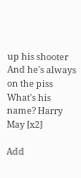up his shooter
And he's always on the piss
What's his name? Harry May [x2]

Add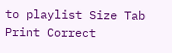to playlist Size Tab Print Correct